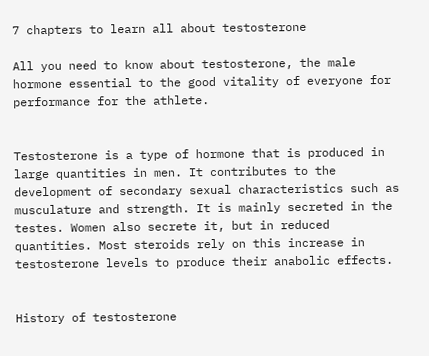7 chapters to learn all about testosterone

All you need to know about testosterone, the male hormone essential to the good vitality of everyone for performance for the athlete.


Testosterone is a type of hormone that is produced in large quantities in men. It contributes to the development of secondary sexual characteristics such as musculature and strength. It is mainly secreted in the testes. Women also secrete it, but in reduced quantities. Most steroids rely on this increase in testosterone levels to produce their anabolic effects.


History of testosterone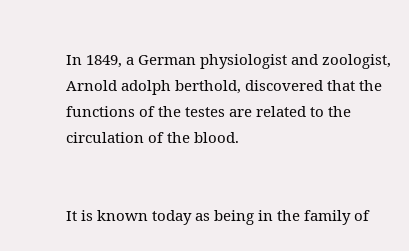In 1849, a German physiologist and zoologist, Arnold adolph berthold, discovered that the functions of the testes are related to the circulation of the blood.


It is known today as being in the family of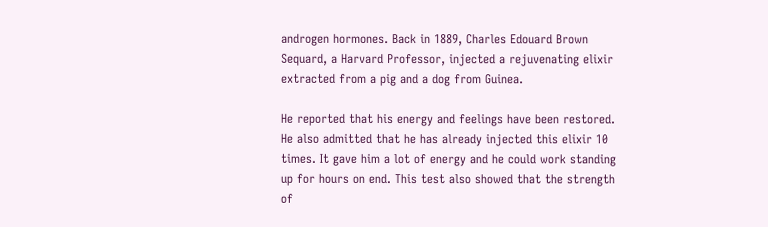androgen hormones. Back in 1889, Charles Edouard Brown Sequard, a Harvard Professor, injected a rejuvenating elixir extracted from a pig and a dog from Guinea.

He reported that his energy and feelings have been restored. He also admitted that he has already injected this elixir 10 times. It gave him a lot of energy and he could work standing up for hours on end. This test also showed that the strength of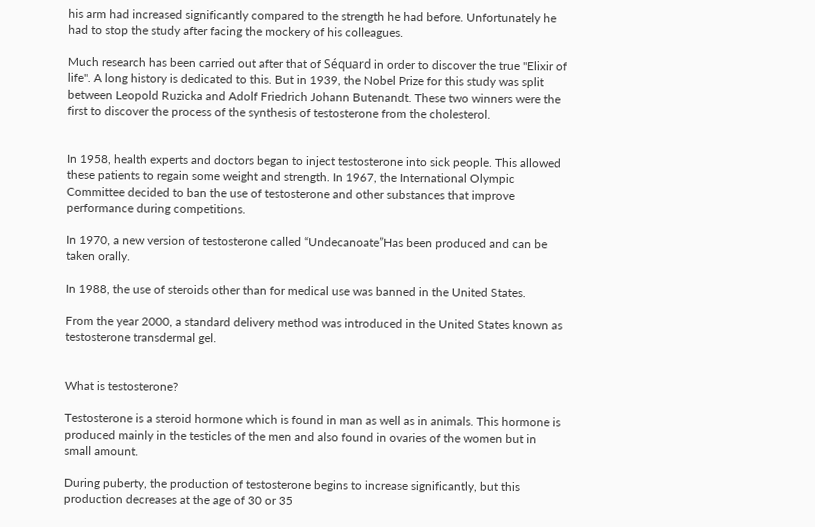his arm had increased significantly compared to the strength he had before. Unfortunately he had to stop the study after facing the mockery of his colleagues.

Much research has been carried out after that of Séquard in order to discover the true "Elixir of life". A long history is dedicated to this. But in 1939, the Nobel Prize for this study was split between Leopold Ruzicka and Adolf Friedrich Johann Butenandt. These two winners were the first to discover the process of the synthesis of testosterone from the cholesterol.


In 1958, health experts and doctors began to inject testosterone into sick people. This allowed these patients to regain some weight and strength. In 1967, the International Olympic Committee decided to ban the use of testosterone and other substances that improve performance during competitions.

In 1970, a new version of testosterone called “Undecanoate”Has been produced and can be taken orally.

In 1988, the use of steroids other than for medical use was banned in the United States.

From the year 2000, a standard delivery method was introduced in the United States known as testosterone transdermal gel.


What is testosterone?

Testosterone is a steroid hormone which is found in man as well as in animals. This hormone is produced mainly in the testicles of the men and also found in ovaries of the women but in small amount.

During puberty, the production of testosterone begins to increase significantly, but this production decreases at the age of 30 or 35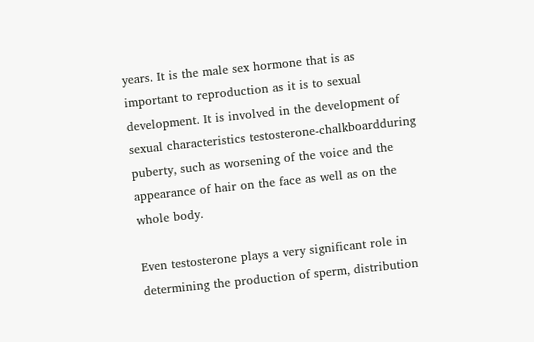years. It is the male sex hormone that is as important to reproduction as it is to sexual development. It is involved in the development of sexual characteristics testosterone-chalkboardduring puberty, such as worsening of the voice and the appearance of hair on the face as well as on the whole body.

Even testosterone plays a very significant role in determining the production of sperm, distribution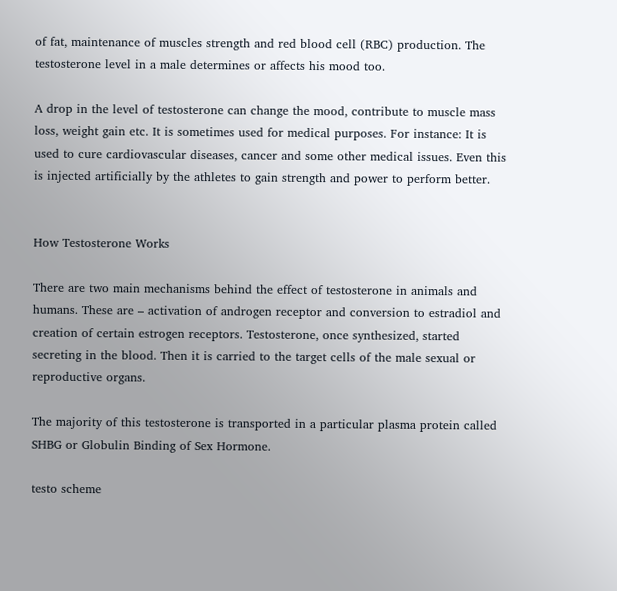of fat, maintenance of muscles strength and red blood cell (RBC) production. The testosterone level in a male determines or affects his mood too.

A drop in the level of testosterone can change the mood, contribute to muscle mass loss, weight gain etc. It is sometimes used for medical purposes. For instance: It is used to cure cardiovascular diseases, cancer and some other medical issues. Even this is injected artificially by the athletes to gain strength and power to perform better.


How Testosterone Works

There are two main mechanisms behind the effect of testosterone in animals and humans. These are – activation of androgen receptor and conversion to estradiol and creation of certain estrogen receptors. Testosterone, once synthesized, started secreting in the blood. Then it is carried to the target cells of the male sexual or reproductive organs.

The majority of this testosterone is transported in a particular plasma protein called SHBG or Globulin Binding of Sex Hormone.

testo scheme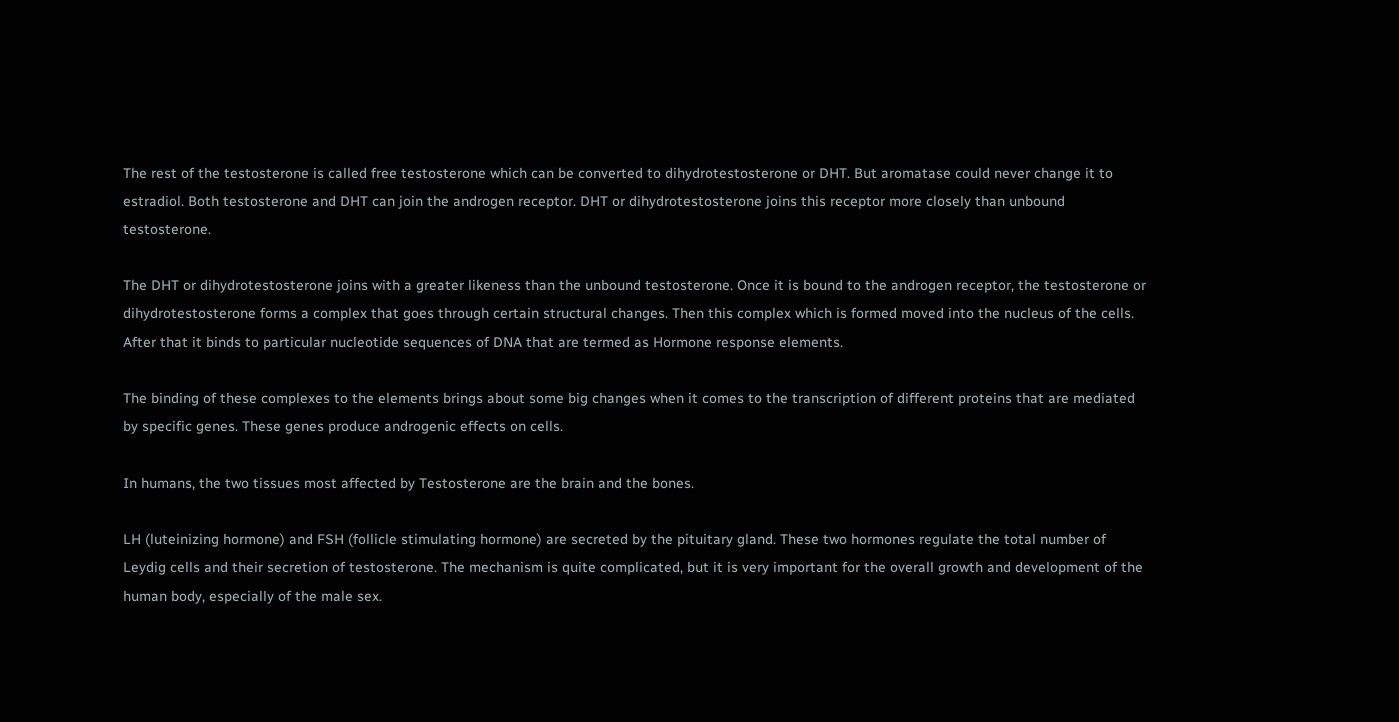The rest of the testosterone is called free testosterone which can be converted to dihydrotestosterone or DHT. But aromatase could never change it to estradiol. Both testosterone and DHT can join the androgen receptor. DHT or dihydrotestosterone joins this receptor more closely than unbound testosterone.

The DHT or dihydrotestosterone joins with a greater likeness than the unbound testosterone. Once it is bound to the androgen receptor, the testosterone or dihydrotestosterone forms a complex that goes through certain structural changes. Then this complex which is formed moved into the nucleus of the cells. After that it binds to particular nucleotide sequences of DNA that are termed as Hormone response elements.

The binding of these complexes to the elements brings about some big changes when it comes to the transcription of different proteins that are mediated by specific genes. These genes produce androgenic effects on cells.

In humans, the two tissues most affected by Testosterone are the brain and the bones.

LH (luteinizing hormone) and FSH (follicle stimulating hormone) are secreted by the pituitary gland. These two hormones regulate the total number of Leydig cells and their secretion of testosterone. The mechanism is quite complicated, but it is very important for the overall growth and development of the human body, especially of the male sex.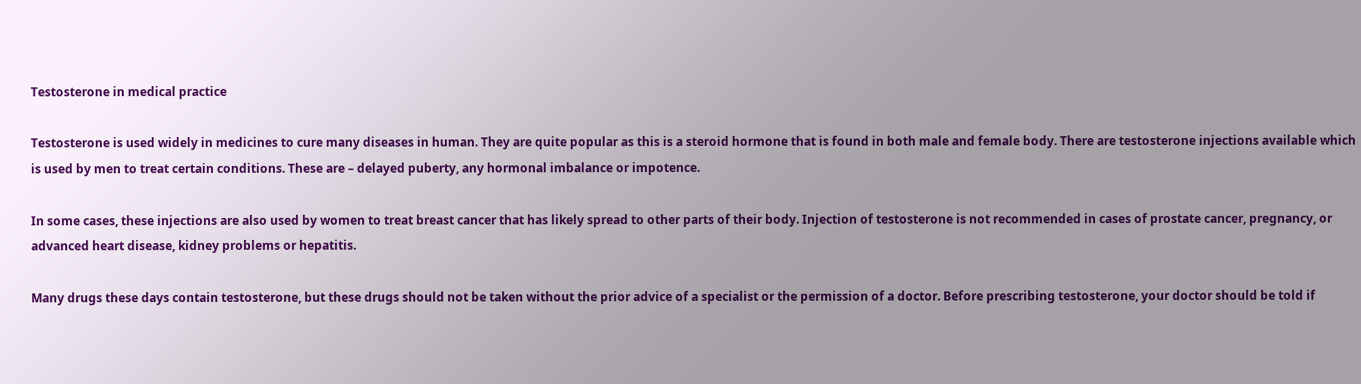Testosterone in medical practice

Testosterone is used widely in medicines to cure many diseases in human. They are quite popular as this is a steroid hormone that is found in both male and female body. There are testosterone injections available which is used by men to treat certain conditions. These are – delayed puberty, any hormonal imbalance or impotence.

In some cases, these injections are also used by women to treat breast cancer that has likely spread to other parts of their body. Injection of testosterone is not recommended in cases of prostate cancer, pregnancy, or advanced heart disease, kidney problems or hepatitis.

Many drugs these days contain testosterone, but these drugs should not be taken without the prior advice of a specialist or the permission of a doctor. Before prescribing testosterone, your doctor should be told if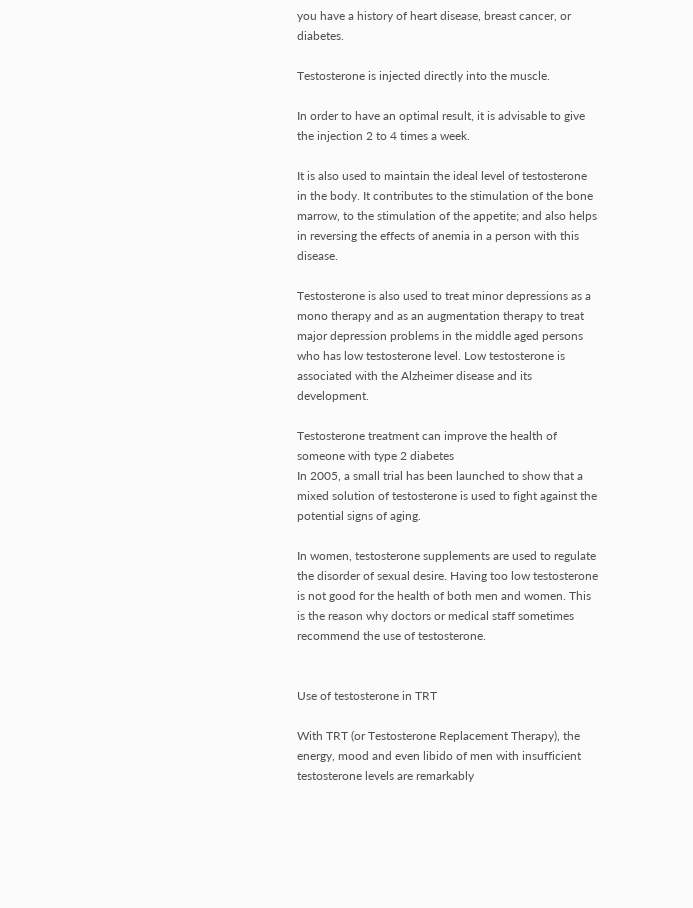you have a history of heart disease, breast cancer, or diabetes.

Testosterone is injected directly into the muscle.

In order to have an optimal result, it is advisable to give the injection 2 to 4 times a week.

It is also used to maintain the ideal level of testosterone in the body. It contributes to the stimulation of the bone marrow, to the stimulation of the appetite; and also helps in reversing the effects of anemia in a person with this disease.

Testosterone is also used to treat minor depressions as a mono therapy and as an augmentation therapy to treat major depression problems in the middle aged persons who has low testosterone level. Low testosterone is associated with the Alzheimer disease and its development.

Testosterone treatment can improve the health of someone with type 2 diabetes
In 2005, a small trial has been launched to show that a mixed solution of testosterone is used to fight against the potential signs of aging.

In women, testosterone supplements are used to regulate the disorder of sexual desire. Having too low testosterone is not good for the health of both men and women. This is the reason why doctors or medical staff sometimes recommend the use of testosterone.


Use of testosterone in TRT

With TRT (or Testosterone Replacement Therapy), the energy, mood and even libido of men with insufficient testosterone levels are remarkably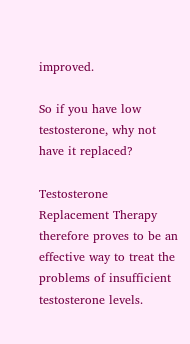improved.

So if you have low testosterone, why not have it replaced?

Testosterone Replacement Therapy therefore proves to be an effective way to treat the problems of insufficient testosterone levels.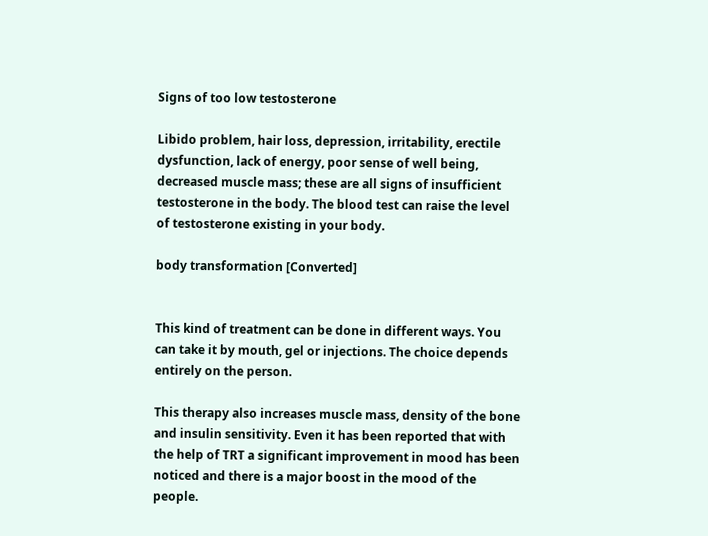Signs of too low testosterone

Libido problem, hair loss, depression, irritability, erectile dysfunction, lack of energy, poor sense of well being, decreased muscle mass; these are all signs of insufficient testosterone in the body. The blood test can raise the level of testosterone existing in your body.

body transformation [Converted]


This kind of treatment can be done in different ways. You can take it by mouth, gel or injections. The choice depends entirely on the person.

This therapy also increases muscle mass, density of the bone and insulin sensitivity. Even it has been reported that with the help of TRT a significant improvement in mood has been noticed and there is a major boost in the mood of the people.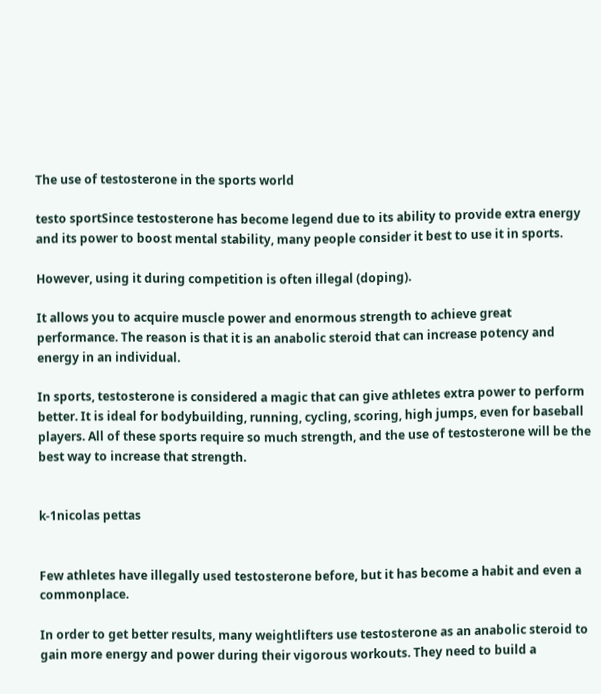The use of testosterone in the sports world

testo sportSince testosterone has become legend due to its ability to provide extra energy and its power to boost mental stability, many people consider it best to use it in sports.

However, using it during competition is often illegal (doping).

It allows you to acquire muscle power and enormous strength to achieve great performance. The reason is that it is an anabolic steroid that can increase potency and energy in an individual.

In sports, testosterone is considered a magic that can give athletes extra power to perform better. It is ideal for bodybuilding, running, cycling, scoring, high jumps, even for baseball players. All of these sports require so much strength, and the use of testosterone will be the best way to increase that strength.


k-1nicolas pettas


Few athletes have illegally used testosterone before, but it has become a habit and even a commonplace.

In order to get better results, many weightlifters use testosterone as an anabolic steroid to gain more energy and power during their vigorous workouts. They need to build a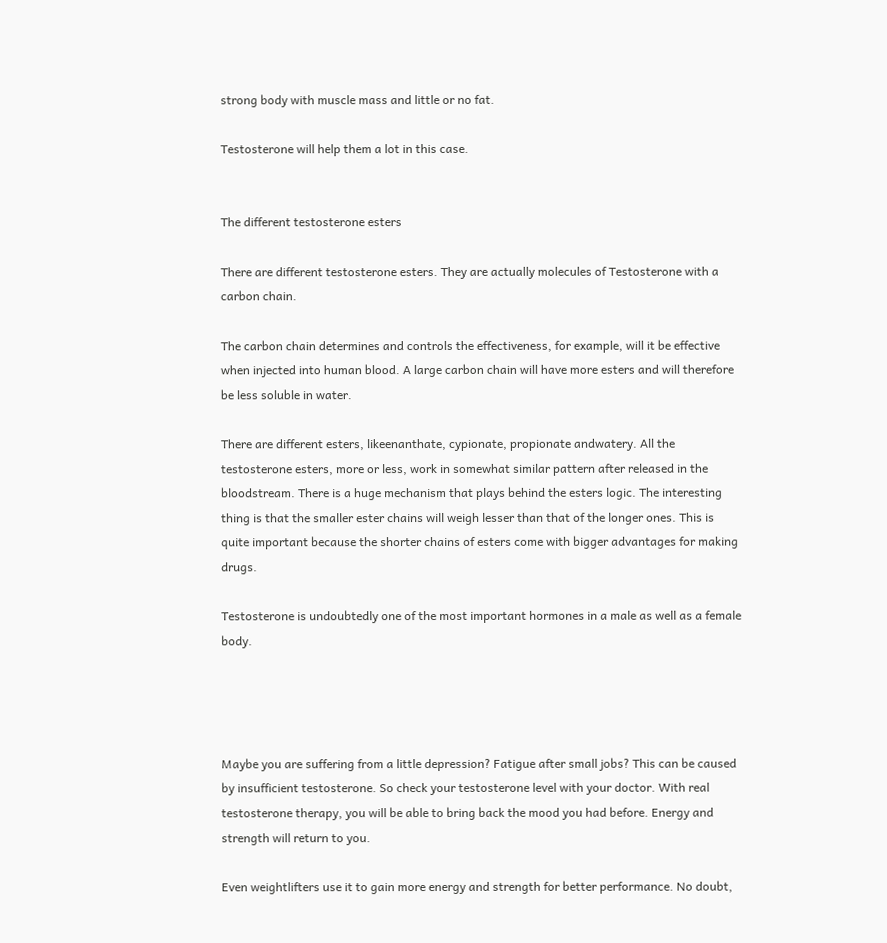strong body with muscle mass and little or no fat.

Testosterone will help them a lot in this case.


The different testosterone esters

There are different testosterone esters. They are actually molecules of Testosterone with a carbon chain.

The carbon chain determines and controls the effectiveness, for example, will it be effective when injected into human blood. A large carbon chain will have more esters and will therefore be less soluble in water.

There are different esters, likeenanthate, cypionate, propionate andwatery. All the testosterone esters, more or less, work in somewhat similar pattern after released in the bloodstream. There is a huge mechanism that plays behind the esters logic. The interesting thing is that the smaller ester chains will weigh lesser than that of the longer ones. This is quite important because the shorter chains of esters come with bigger advantages for making drugs.

Testosterone is undoubtedly one of the most important hormones in a male as well as a female body.




Maybe you are suffering from a little depression? Fatigue after small jobs? This can be caused by insufficient testosterone. So check your testosterone level with your doctor. With real testosterone therapy, you will be able to bring back the mood you had before. Energy and strength will return to you.

Even weightlifters use it to gain more energy and strength for better performance. No doubt,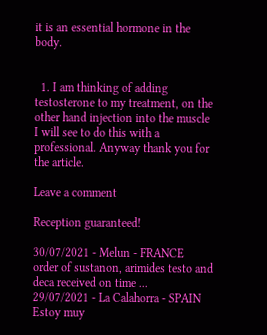it is an essential hormone in the body.


  1. I am thinking of adding testosterone to my treatment, on the other hand injection into the muscle I will see to do this with a professional. Anyway thank you for the article.

Leave a comment

Reception guaranteed!

30/07/2021 - Melun - FRANCE
order of sustanon, arimides testo and deca received on time ...
29/07/2021 - La Calahorra - SPAIN
Estoy muy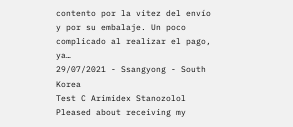contento por la vitez del envío y por su embalaje. Un poco complicado al realizar el pago, ya…
29/07/2021 - Ssangyong - South Korea
Test C Arimidex Stanozolol Pleased about receiving my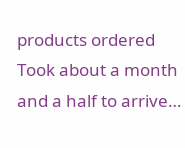products ordered Took about a month and a half to arrive…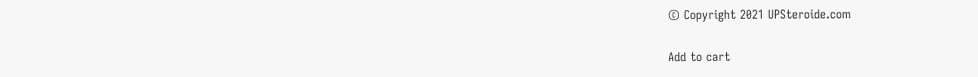© Copyright 2021 UPSteroide.com

Add to cart